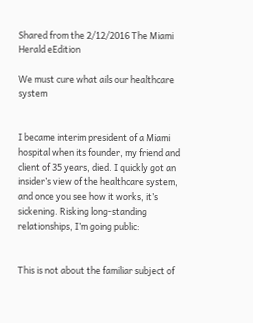Shared from the 2/12/2016 The Miami Herald eEdition

We must cure what ails our healthcare system


I became interim president of a Miami hospital when its founder, my friend and client of 35 years, died. I quickly got an insider’s view of the healthcare system, and once you see how it works, it’s sickening. Risking long-standing relationships, I’m going public:


This is not about the familiar subject of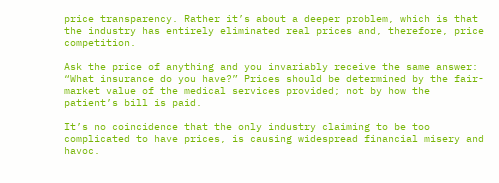price transparency. Rather it’s about a deeper problem, which is that the industry has entirely eliminated real prices and, therefore, price competition.

Ask the price of anything and you invariably receive the same answer: “What insurance do you have?” Prices should be determined by the fair-market value of the medical services provided; not by how the patient’s bill is paid.

It’s no coincidence that the only industry claiming to be too complicated to have prices, is causing widespread financial misery and havoc.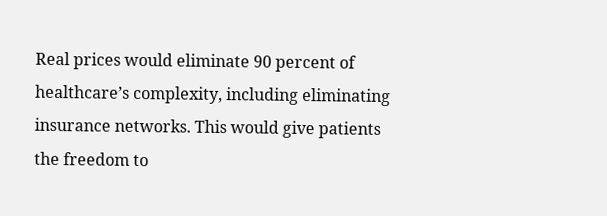Real prices would eliminate 90 percent of healthcare’s complexity, including eliminating insurance networks. This would give patients the freedom to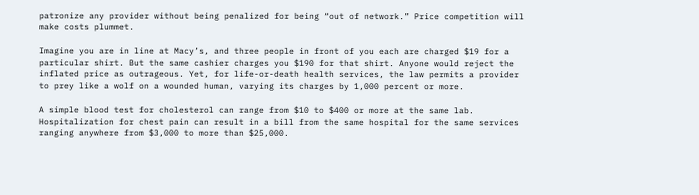patronize any provider without being penalized for being “out of network.” Price competition will make costs plummet.

Imagine you are in line at Macy’s, and three people in front of you each are charged $19 for a particular shirt. But the same cashier charges you $190 for that shirt. Anyone would reject the inflated price as outrageous. Yet, for life-or-death health services, the law permits a provider to prey like a wolf on a wounded human, varying its charges by 1,000 percent or more.

A simple blood test for cholesterol can range from $10 to $400 or more at the same lab. Hospitalization for chest pain can result in a bill from the same hospital for the same services ranging anywhere from $3,000 to more than $25,000.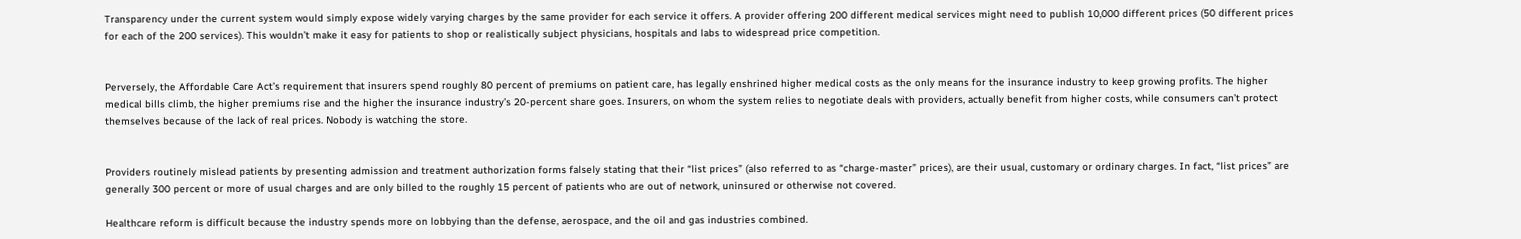Transparency under the current system would simply expose widely varying charges by the same provider for each service it offers. A provider offering 200 different medical services might need to publish 10,000 different prices (50 different prices for each of the 200 services). This wouldn’t make it easy for patients to shop or realistically subject physicians, hospitals and labs to widespread price competition.


Perversely, the Affordable Care Act’s requirement that insurers spend roughly 80 percent of premiums on patient care, has legally enshrined higher medical costs as the only means for the insurance industry to keep growing profits. The higher medical bills climb, the higher premiums rise and the higher the insurance industry’s 20-percent share goes. Insurers, on whom the system relies to negotiate deals with providers, actually benefit from higher costs, while consumers can’t protect themselves because of the lack of real prices. Nobody is watching the store.


Providers routinely mislead patients by presenting admission and treatment authorization forms falsely stating that their “list prices” (also referred to as “charge-master” prices), are their usual, customary or ordinary charges. In fact, “list prices” are generally 300 percent or more of usual charges and are only billed to the roughly 15 percent of patients who are out of network, uninsured or otherwise not covered.

Healthcare reform is difficult because the industry spends more on lobbying than the defense, aerospace, and the oil and gas industries combined.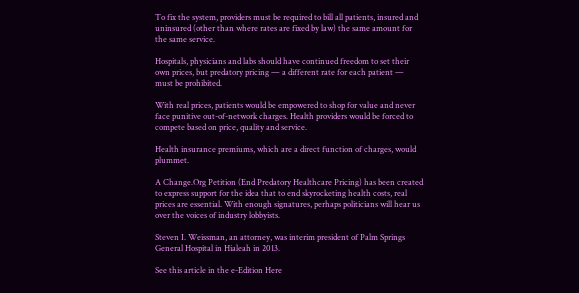To fix the system, providers must be required to bill all patients, insured and uninsured (other than where rates are fixed by law) the same amount for the same service.

Hospitals, physicians and labs should have continued freedom to set their own prices, but predatory pricing — a different rate for each patient — must be prohibited.

With real prices, patients would be empowered to shop for value and never face punitive out-of-network charges. Health providers would be forced to compete based on price, quality and service.

Health insurance premiums, which are a direct function of charges, would plummet.

A Change.Org Petition (End Predatory Healthcare Pricing) has been created to express support for the idea that to end skyrocketing health costs, real prices are essential. With enough signatures, perhaps politicians will hear us over the voices of industry lobbyists.

Steven I. Weissman, an attorney, was interim president of Palm Springs General Hospital in Hialeah in 2013.

See this article in the e-Edition Here